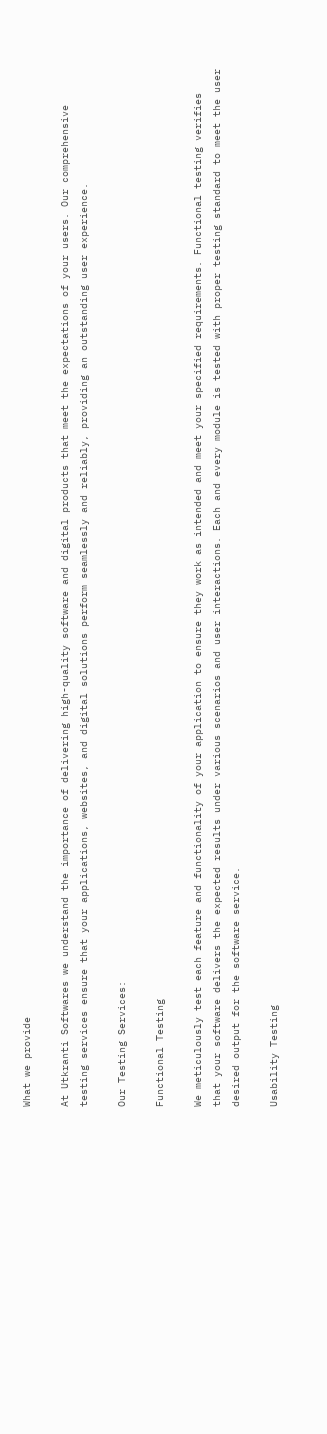What we provide

At Utkranti Softwares we understand the importance of delivering high-quality software and digital products that meet the expectations of your users. Our comprehensive testing services ensure that your applications, websites, and digital solutions perform seamlessly and reliably, providing an outstanding user experience.

Our Testing Services:

Functional Testing

We meticulously test each feature and functionality of your application to ensure they work as intended and meet your specified requirements. Functional testing verifies that your software delivers the expected results under various scenarios and user interactions. Each and every module is tested with proper testing standard to meet the user desired output for the software service.

Usability Testing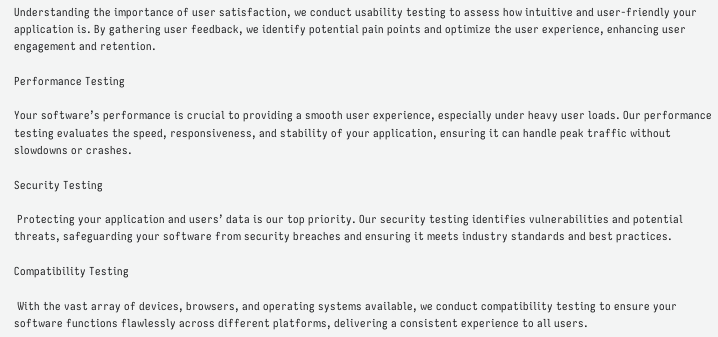Understanding the importance of user satisfaction, we conduct usability testing to assess how intuitive and user-friendly your application is. By gathering user feedback, we identify potential pain points and optimize the user experience, enhancing user engagement and retention.

Performance Testing

Your software’s performance is crucial to providing a smooth user experience, especially under heavy user loads. Our performance testing evaluates the speed, responsiveness, and stability of your application, ensuring it can handle peak traffic without slowdowns or crashes.

Security Testing

 Protecting your application and users’ data is our top priority. Our security testing identifies vulnerabilities and potential threats, safeguarding your software from security breaches and ensuring it meets industry standards and best practices.

Compatibility Testing

 With the vast array of devices, browsers, and operating systems available, we conduct compatibility testing to ensure your software functions flawlessly across different platforms, delivering a consistent experience to all users.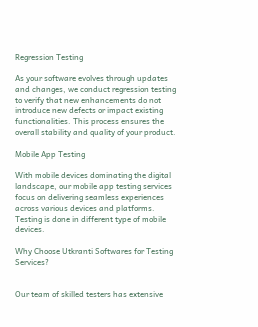Regression Testing

As your software evolves through updates and changes, we conduct regression testing to verify that new enhancements do not introduce new defects or impact existing functionalities. This process ensures the overall stability and quality of your product.

Mobile App Testing

With mobile devices dominating the digital landscape, our mobile app testing services focus on delivering seamless experiences across various devices and platforms. Testing is done in different type of mobile devices.

Why Choose Utkranti Softwares for Testing Services?


Our team of skilled testers has extensive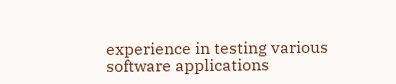experience in testing various software applications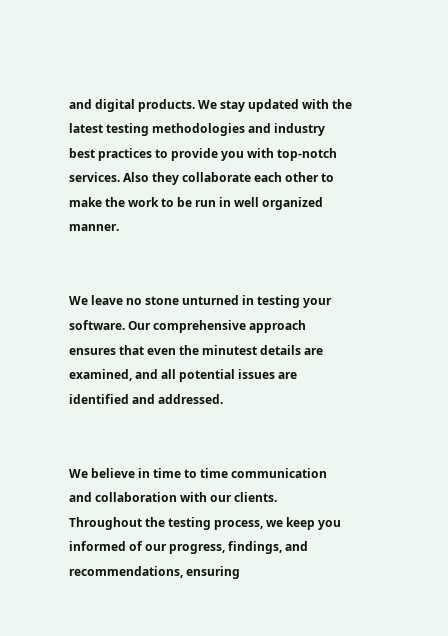and digital products. We stay updated with the latest testing methodologies and industry best practices to provide you with top-notch services. Also they collaborate each other to make the work to be run in well organized manner.


We leave no stone unturned in testing your software. Our comprehensive approach ensures that even the minutest details are examined, and all potential issues are identified and addressed.


We believe in time to time communication and collaboration with our clients. Throughout the testing process, we keep you informed of our progress, findings, and recommendations, ensuring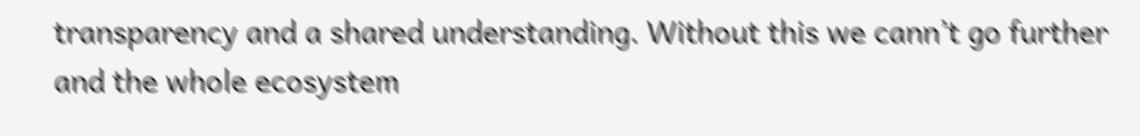transparency and a shared understanding. Without this we cann’t go further and the whole ecosystem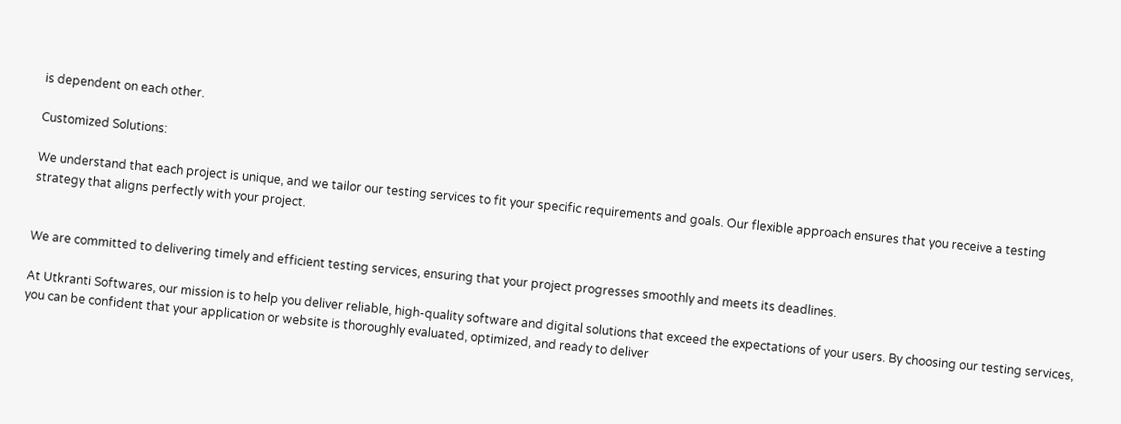is dependent on each other.

Customized Solutions:

We understand that each project is unique, and we tailor our testing services to fit your specific requirements and goals. Our flexible approach ensures that you receive a testing strategy that aligns perfectly with your project.


We are committed to delivering timely and efficient testing services, ensuring that your project progresses smoothly and meets its deadlines.

At Utkranti Softwares, our mission is to help you deliver reliable, high-quality software and digital solutions that exceed the expectations of your users. By choosing our testing services, you can be confident that your application or website is thoroughly evaluated, optimized, and ready to deliver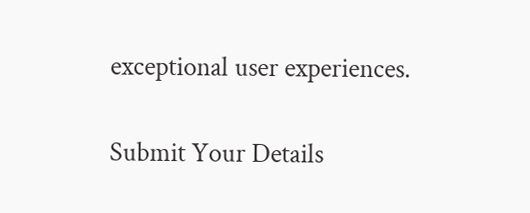exceptional user experiences.

Submit Your Details